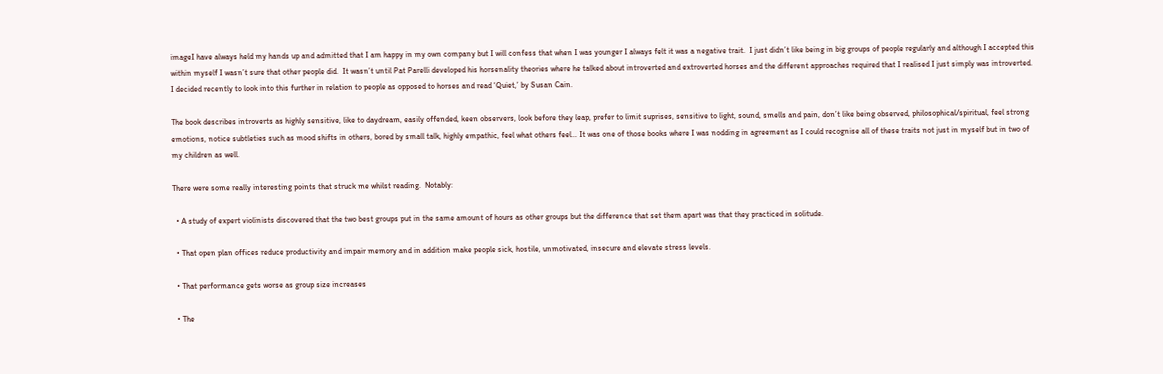imageI have always held my hands up and admitted that I am happy in my own company but I will confess that when I was younger I always felt it was a negative trait.  I just didn’t like being in big groups of people regularly and although I accepted this within myself I wasn’t sure that other people did.  It wasn’t until Pat Parelli developed his horsenality theories where he talked about introverted and extroverted horses and the different approaches required that I realised I just simply was introverted.  I decided recently to look into this further in relation to people as opposed to horses and read ‘Quiet,’ by Susan Cain.

The book describes introverts as highly sensitive, like to daydream, easily offended, keen observers, look before they leap, prefer to limit suprises, sensitive to light, sound, smells and pain, don’t like being observed, philosophical/spiritual, feel strong emotions, notice subtleties such as mood shifts in others, bored by small talk, highly empathic, feel what others feel… It was one of those books where I was nodding in agreement as I could recognise all of these traits not just in myself but in two of my children as well.

There were some really interesting points that struck me whilst reading.  Notably:

  • A study of expert violinists discovered that the two best groups put in the same amount of hours as other groups but the difference that set them apart was that they practiced in solitude.

  • That open plan offices reduce productivity and impair memory and in addition make people sick, hostile, unmotivated, insecure and elevate stress levels.

  • That performance gets worse as group size increases

  • The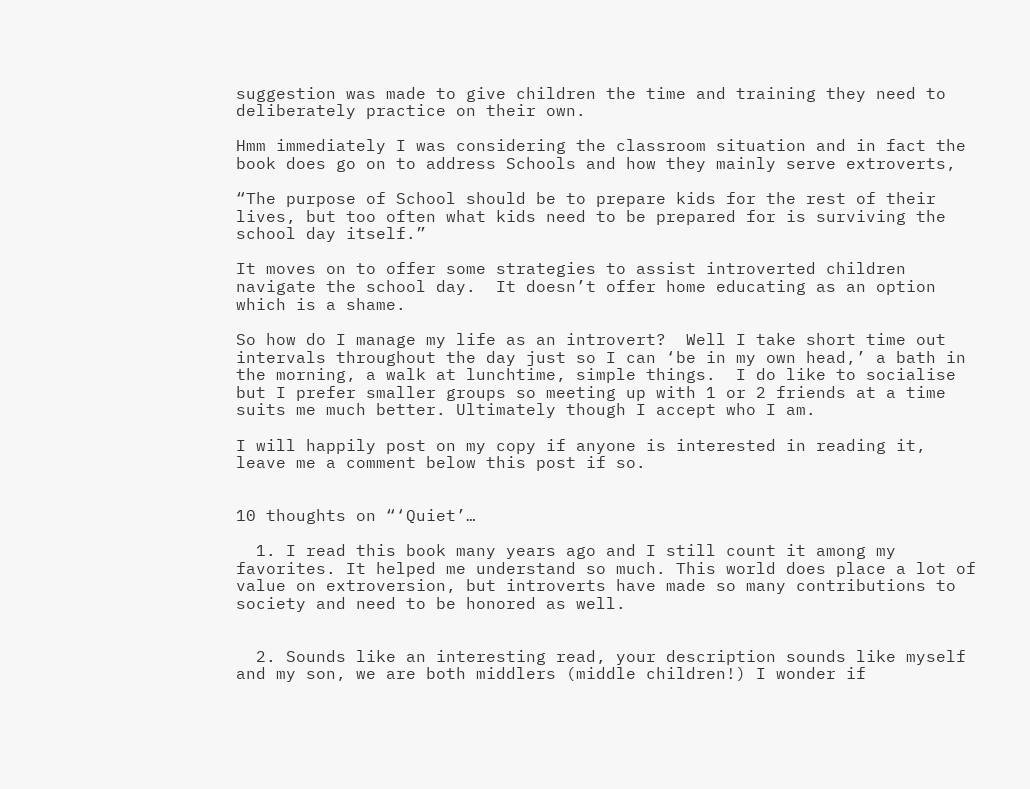suggestion was made to give children the time and training they need to deliberately practice on their own.

Hmm immediately I was considering the classroom situation and in fact the book does go on to address Schools and how they mainly serve extroverts,

“The purpose of School should be to prepare kids for the rest of their lives, but too often what kids need to be prepared for is surviving the school day itself.”

It moves on to offer some strategies to assist introverted children navigate the school day.  It doesn’t offer home educating as an option which is a shame.

So how do I manage my life as an introvert?  Well I take short time out intervals throughout the day just so I can ‘be in my own head,’ a bath in the morning, a walk at lunchtime, simple things.  I do like to socialise but I prefer smaller groups so meeting up with 1 or 2 friends at a time suits me much better. Ultimately though I accept who I am.

I will happily post on my copy if anyone is interested in reading it, leave me a comment below this post if so.


10 thoughts on “‘Quiet’…

  1. I read this book many years ago and I still count it among my favorites. It helped me understand so much. This world does place a lot of value on extroversion, but introverts have made so many contributions to society and need to be honored as well.


  2. Sounds like an interesting read, your description sounds like myself and my son, we are both middlers (middle children!) I wonder if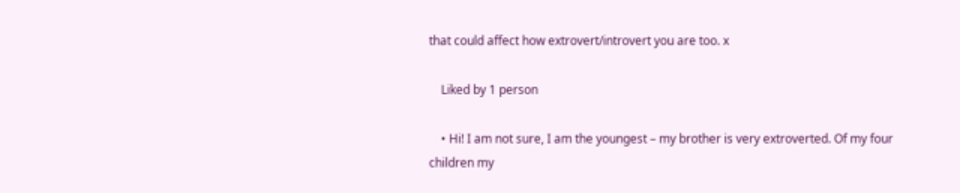that could affect how extrovert/introvert you are too. x

    Liked by 1 person

    • Hi! I am not sure, I am the youngest – my brother is very extroverted. Of my four children my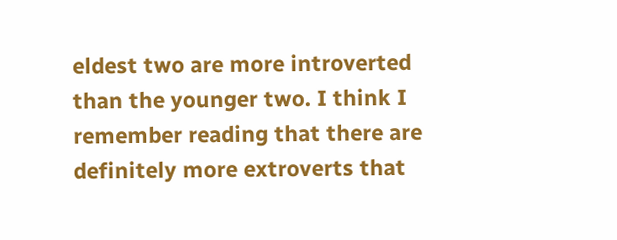eldest two are more introverted than the younger two. I think I remember reading that there are definitely more extroverts that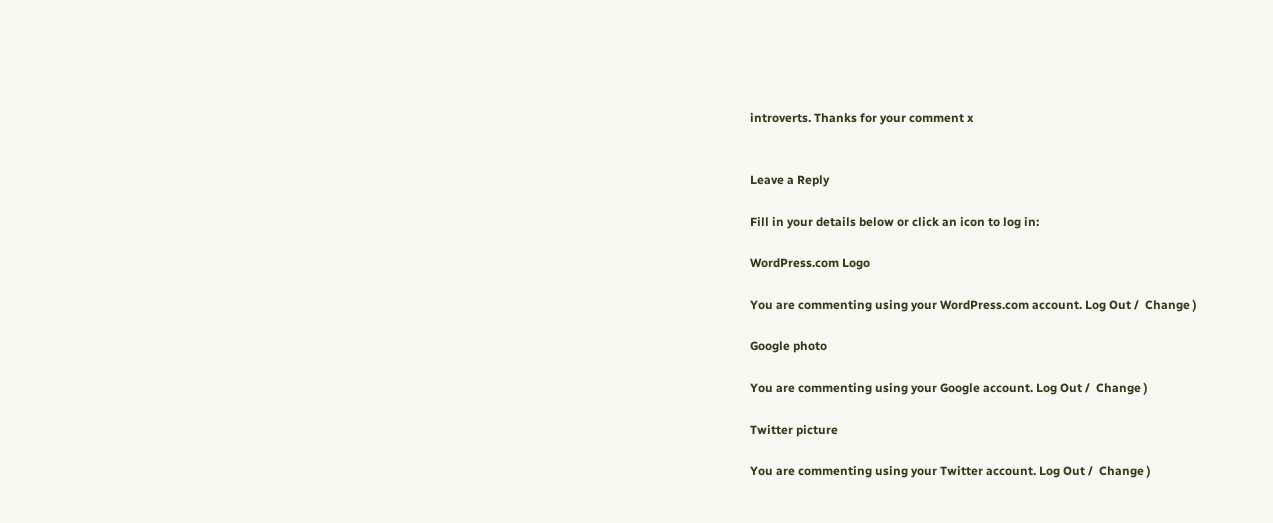introverts. Thanks for your comment x


Leave a Reply

Fill in your details below or click an icon to log in:

WordPress.com Logo

You are commenting using your WordPress.com account. Log Out /  Change )

Google photo

You are commenting using your Google account. Log Out /  Change )

Twitter picture

You are commenting using your Twitter account. Log Out /  Change )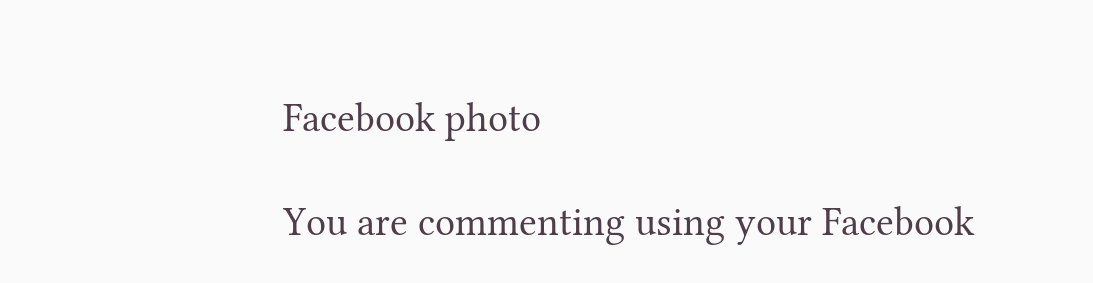Facebook photo

You are commenting using your Facebook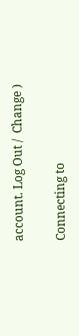account. Log Out /  Change )

Connecting to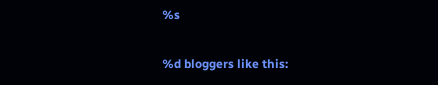%s

%d bloggers like this: